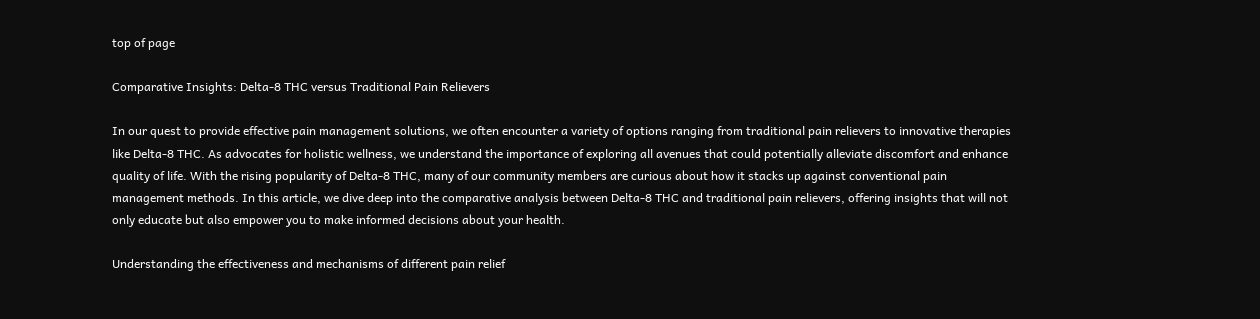top of page

Comparative Insights: Delta-8 THC versus Traditional Pain Relievers

In our quest to provide effective pain management solutions, we often encounter a variety of options ranging from traditional pain relievers to innovative therapies like Delta-8 THC. As advocates for holistic wellness, we understand the importance of exploring all avenues that could potentially alleviate discomfort and enhance quality of life. With the rising popularity of Delta-8 THC, many of our community members are curious about how it stacks up against conventional pain management methods. In this article, we dive deep into the comparative analysis between Delta-8 THC and traditional pain relievers, offering insights that will not only educate but also empower you to make informed decisions about your health.

Understanding the effectiveness and mechanisms of different pain relief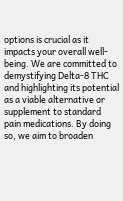options is crucial as it impacts your overall well-being. We are committed to demystifying Delta-8 THC and highlighting its potential as a viable alternative or supplement to standard pain medications. By doing so, we aim to broaden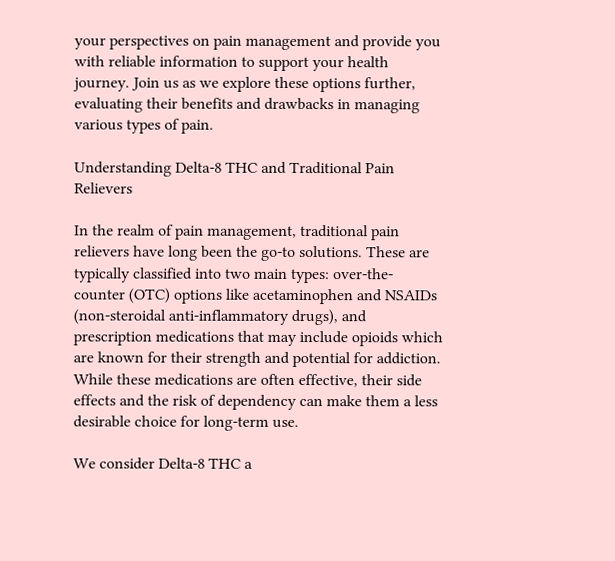your perspectives on pain management and provide you with reliable information to support your health journey. Join us as we explore these options further, evaluating their benefits and drawbacks in managing various types of pain.

Understanding Delta-8 THC and Traditional Pain Relievers

In the realm of pain management, traditional pain relievers have long been the go-to solutions. These are typically classified into two main types: over-the-counter (OTC) options like acetaminophen and NSAIDs (non-steroidal anti-inflammatory drugs), and prescription medications that may include opioids which are known for their strength and potential for addiction. While these medications are often effective, their side effects and the risk of dependency can make them a less desirable choice for long-term use.

We consider Delta-8 THC a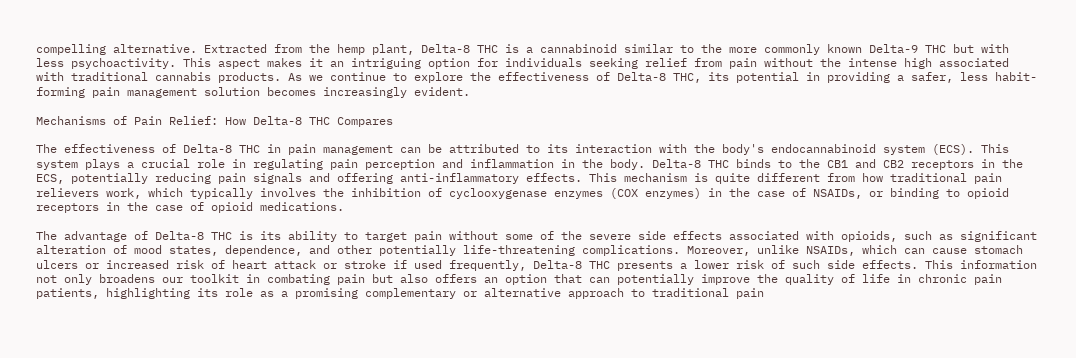compelling alternative. Extracted from the hemp plant, Delta-8 THC is a cannabinoid similar to the more commonly known Delta-9 THC but with less psychoactivity. This aspect makes it an intriguing option for individuals seeking relief from pain without the intense high associated with traditional cannabis products. As we continue to explore the effectiveness of Delta-8 THC, its potential in providing a safer, less habit-forming pain management solution becomes increasingly evident.

Mechanisms of Pain Relief: How Delta-8 THC Compares

The effectiveness of Delta-8 THC in pain management can be attributed to its interaction with the body's endocannabinoid system (ECS). This system plays a crucial role in regulating pain perception and inflammation in the body. Delta-8 THC binds to the CB1 and CB2 receptors in the ECS, potentially reducing pain signals and offering anti-inflammatory effects. This mechanism is quite different from how traditional pain relievers work, which typically involves the inhibition of cyclooxygenase enzymes (COX enzymes) in the case of NSAIDs, or binding to opioid receptors in the case of opioid medications.

The advantage of Delta-8 THC is its ability to target pain without some of the severe side effects associated with opioids, such as significant alteration of mood states, dependence, and other potentially life-threatening complications. Moreover, unlike NSAIDs, which can cause stomach ulcers or increased risk of heart attack or stroke if used frequently, Delta-8 THC presents a lower risk of such side effects. This information not only broadens our toolkit in combating pain but also offers an option that can potentially improve the quality of life in chronic pain patients, highlighting its role as a promising complementary or alternative approach to traditional pain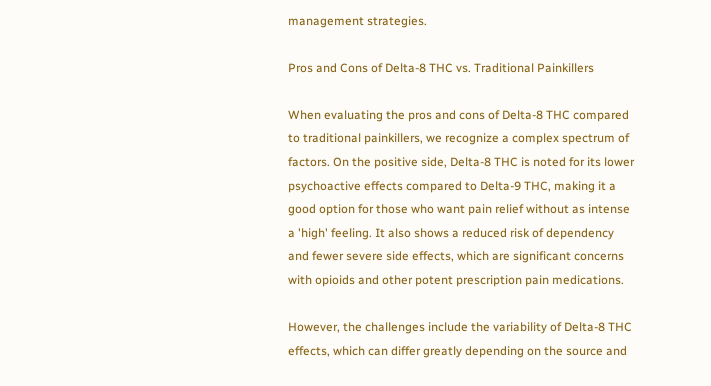management strategies.

Pros and Cons of Delta-8 THC vs. Traditional Painkillers

When evaluating the pros and cons of Delta-8 THC compared to traditional painkillers, we recognize a complex spectrum of factors. On the positive side, Delta-8 THC is noted for its lower psychoactive effects compared to Delta-9 THC, making it a good option for those who want pain relief without as intense a 'high' feeling. It also shows a reduced risk of dependency and fewer severe side effects, which are significant concerns with opioids and other potent prescription pain medications.

However, the challenges include the variability of Delta-8 THC effects, which can differ greatly depending on the source and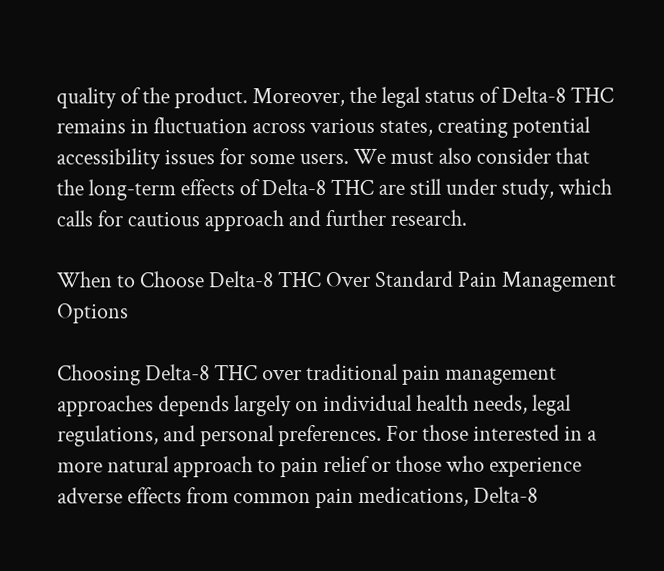quality of the product. Moreover, the legal status of Delta-8 THC remains in fluctuation across various states, creating potential accessibility issues for some users. We must also consider that the long-term effects of Delta-8 THC are still under study, which calls for cautious approach and further research.

When to Choose Delta-8 THC Over Standard Pain Management Options

Choosing Delta-8 THC over traditional pain management approaches depends largely on individual health needs, legal regulations, and personal preferences. For those interested in a more natural approach to pain relief or those who experience adverse effects from common pain medications, Delta-8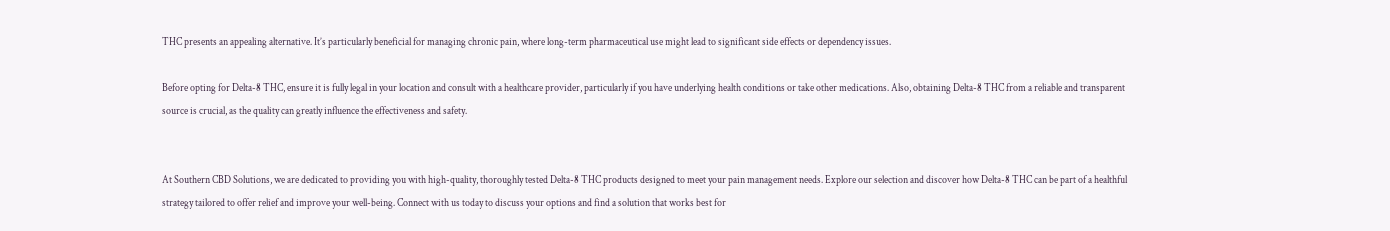THC presents an appealing alternative. It’s particularly beneficial for managing chronic pain, where long-term pharmaceutical use might lead to significant side effects or dependency issues.

Before opting for Delta-8 THC, ensure it is fully legal in your location and consult with a healthcare provider, particularly if you have underlying health conditions or take other medications. Also, obtaining Delta-8 THC from a reliable and transparent source is crucial, as the quality can greatly influence the effectiveness and safety.


At Southern CBD Solutions, we are dedicated to providing you with high-quality, thoroughly tested Delta-8 THC products designed to meet your pain management needs. Explore our selection and discover how Delta-8 THC can be part of a healthful strategy tailored to offer relief and improve your well-being. Connect with us today to discuss your options and find a solution that works best for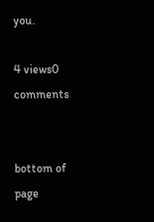you.

4 views0 comments


bottom of page